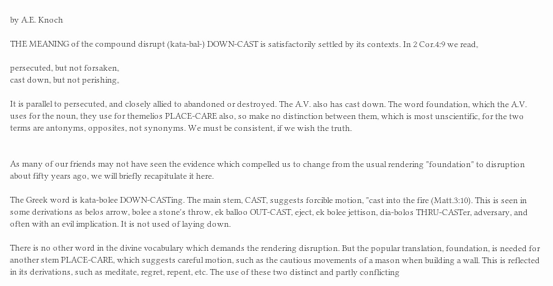by A.E. Knoch

THE MEANING of the compound disrupt (kata-bal-) DOWN-CAST is satisfactorily settled by its contexts. In 2 Cor.4:9 we read,

persecuted, but not forsaken,
cast down, but not perishing,

It is parallel to persecuted, and closely allied to abandoned or destroyed. The A.V. also has cast down. The word foundation, which the A.V. uses for the noun, they use for themelios PLACE-CARE also, so make no distinction between them, which is most unscientific, for the two terms are antonyms, opposites, not synonyms. We must be consistent, if we wish the truth.


As many of our friends may not have seen the evidence which compelled us to change from the usual rendering "foundation" to disruption about fifty years ago, we will briefly recapitulate it here.

The Greek word is kata-bolee DOWN-CASTing. The main stem, CAST, suggests forcible motion, "cast into the fire (Matt.3:10). This is seen in some derivations as belos arrow, bolee a stone's throw, ek balloo OUT-CAST, eject, ek bolee jettison, dia-bolos THRU-CASTer, adversary, and often with an evil implication. It is not used of laying down.

There is no other word in the divine vocabulary which demands the rendering disruption. But the popular translation, foundation, is needed for another stem PLACE-CARE, which suggests careful motion, such as the cautious movements of a mason when building a wall. This is reflected in its derivations, such as meditate, regret, repent, etc. The use of these two distinct and partly conflicting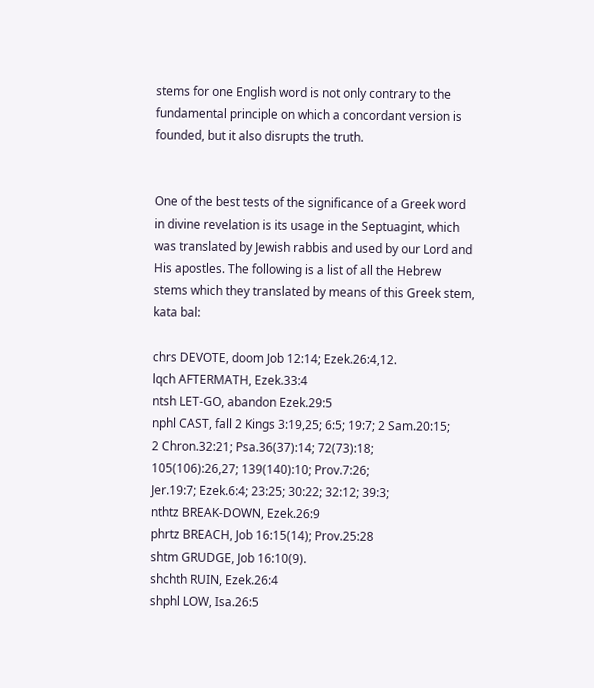stems for one English word is not only contrary to the fundamental principle on which a concordant version is founded, but it also disrupts the truth.


One of the best tests of the significance of a Greek word in divine revelation is its usage in the Septuagint, which was translated by Jewish rabbis and used by our Lord and His apostles. The following is a list of all the Hebrew stems which they translated by means of this Greek stem, kata bal:

chrs DEVOTE, doom Job 12:14; Ezek.26:4,12.
lqch AFTERMATH, Ezek.33:4
ntsh LET-GO, abandon Ezek.29:5
nphl CAST, fall 2 Kings 3:19,25; 6:5; 19:7; 2 Sam.20:15;
2 Chron.32:21; Psa.36(37):14; 72(73):18;
105(106):26,27; 139(140):10; Prov.7:26;
Jer.19:7; Ezek.6:4; 23:25; 30:22; 32:12; 39:3;
nthtz BREAK-DOWN, Ezek.26:9
phrtz BREACH, Job 16:15(14); Prov.25:28
shtm GRUDGE, Job 16:10(9).
shchth RUIN, Ezek.26:4
shphl LOW, Isa.26:5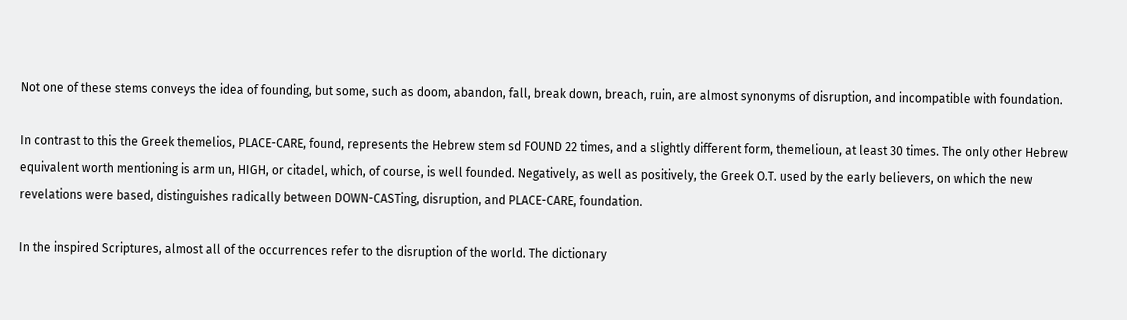Not one of these stems conveys the idea of founding, but some, such as doom, abandon, fall, break down, breach, ruin, are almost synonyms of disruption, and incompatible with foundation.

In contrast to this the Greek themelios, PLACE-CARE, found, represents the Hebrew stem sd FOUND 22 times, and a slightly different form, themelioun, at least 30 times. The only other Hebrew equivalent worth mentioning is arm un, HIGH, or citadel, which, of course, is well founded. Negatively, as well as positively, the Greek O.T. used by the early believers, on which the new revelations were based, distinguishes radically between DOWN-CASTing, disruption, and PLACE-CARE, foundation.

In the inspired Scriptures, almost all of the occurrences refer to the disruption of the world. The dictionary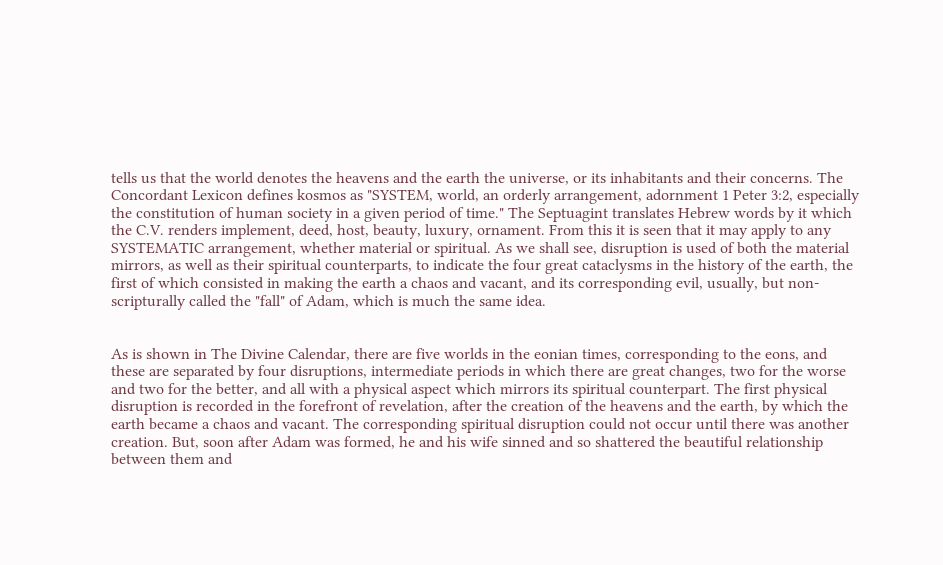tells us that the world denotes the heavens and the earth the universe, or its inhabitants and their concerns. The Concordant Lexicon defines kosmos as "SYSTEM, world, an orderly arrangement, adornment 1 Peter 3:2, especially the constitution of human society in a given period of time." The Septuagint translates Hebrew words by it which the C.V. renders implement, deed, host, beauty, luxury, ornament. From this it is seen that it may apply to any SYSTEMATIC arrangement, whether material or spiritual. As we shall see, disruption is used of both the material mirrors, as well as their spiritual counterparts, to indicate the four great cataclysms in the history of the earth, the first of which consisted in making the earth a chaos and vacant, and its corresponding evil, usually, but non-scripturally called the "fall" of Adam, which is much the same idea.


As is shown in The Divine Calendar, there are five worlds in the eonian times, corresponding to the eons, and these are separated by four disruptions, intermediate periods in which there are great changes, two for the worse and two for the better, and all with a physical aspect which mirrors its spiritual counterpart. The first physical disruption is recorded in the forefront of revelation, after the creation of the heavens and the earth, by which the earth became a chaos and vacant. The corresponding spiritual disruption could not occur until there was another creation. But, soon after Adam was formed, he and his wife sinned and so shattered the beautiful relationship between them and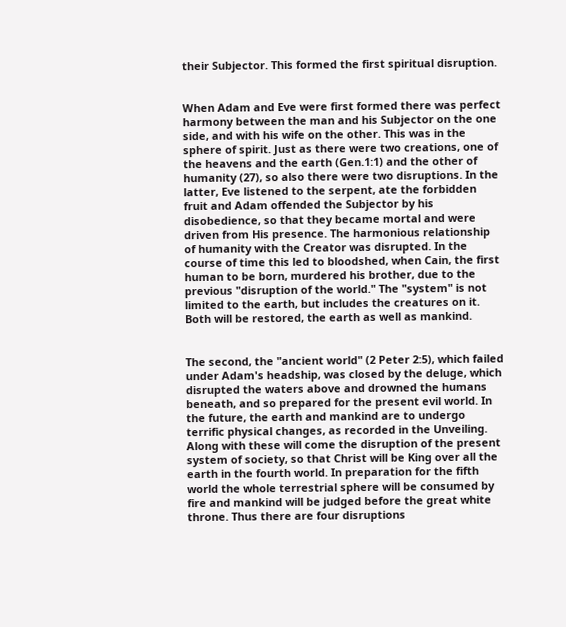their Subjector. This formed the first spiritual disruption.


When Adam and Eve were first formed there was perfect harmony between the man and his Subjector on the one side, and with his wife on the other. This was in the sphere of spirit. Just as there were two creations, one of the heavens and the earth (Gen.1:1) and the other of humanity (27), so also there were two disruptions. In the latter, Eve listened to the serpent, ate the forbidden fruit and Adam offended the Subjector by his disobedience, so that they became mortal and were driven from His presence. The harmonious relationship of humanity with the Creator was disrupted. In the course of time this led to bloodshed, when Cain, the first human to be born, murdered his brother, due to the previous "disruption of the world." The "system" is not limited to the earth, but includes the creatures on it. Both will be restored, the earth as well as mankind.


The second, the "ancient world" (2 Peter 2:5), which failed under Adam's headship, was closed by the deluge, which disrupted the waters above and drowned the humans beneath, and so prepared for the present evil world. In the future, the earth and mankind are to undergo terrific physical changes, as recorded in the Unveiling. Along with these will come the disruption of the present system of society, so that Christ will be King over all the earth in the fourth world. In preparation for the fifth world the whole terrestrial sphere will be consumed by fire and mankind will be judged before the great white throne. Thus there are four disruptions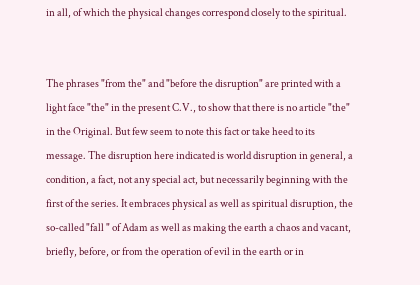in all, of which the physical changes correspond closely to the spiritual.


The phrases "from the" and "before the disruption" are printed with a light face "the" in the present C.V., to show that there is no article "the" in the Original. But few seem to note this fact or take heed to its message. The disruption here indicated is world disruption in general, a condition, a fact, not any special act, but necessarily beginning with the first of the series. It embraces physical as well as spiritual disruption, the so-called "fall " of Adam as well as making the earth a chaos and vacant, briefly, before, or from the operation of evil in the earth or in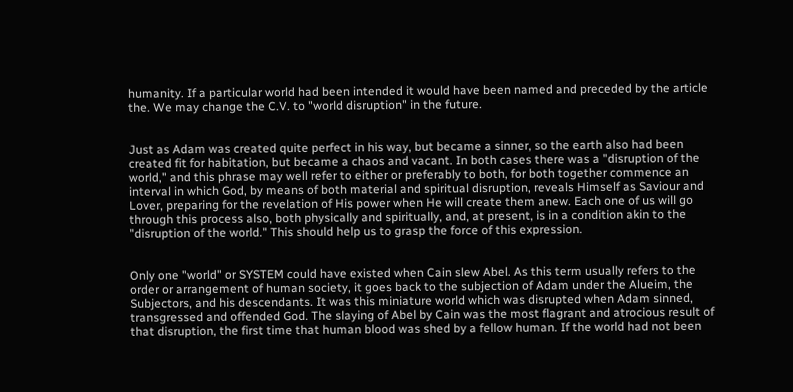humanity. If a particular world had been intended it would have been named and preceded by the article the. We may change the C.V. to "world disruption" in the future.


Just as Adam was created quite perfect in his way, but became a sinner, so the earth also had been created fit for habitation, but became a chaos and vacant. In both cases there was a "disruption of the world," and this phrase may well refer to either or preferably to both, for both together commence an interval in which God, by means of both material and spiritual disruption, reveals Himself as Saviour and Lover, preparing for the revelation of His power when He will create them anew. Each one of us will go through this process also, both physically and spiritually, and, at present, is in a condition akin to the "disruption of the world." This should help us to grasp the force of this expression.


Only one "world" or SYSTEM could have existed when Cain slew Abel. As this term usually refers to the order or arrangement of human society, it goes back to the subjection of Adam under the Alueim, the Subjectors, and his descendants. It was this miniature world which was disrupted when Adam sinned, transgressed and offended God. The slaying of Abel by Cain was the most flagrant and atrocious result of that disruption, the first time that human blood was shed by a fellow human. If the world had not been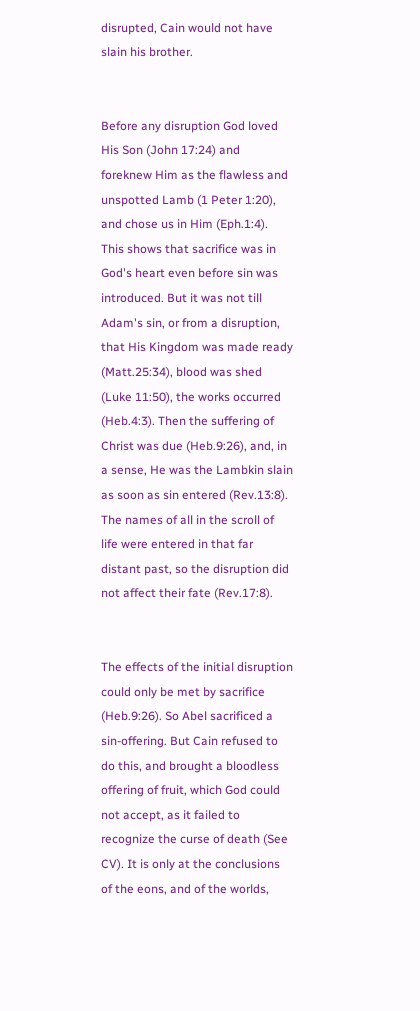disrupted, Cain would not have slain his brother.


Before any disruption God loved His Son (John 17:24) and foreknew Him as the flawless and unspotted Lamb (1 Peter 1:20), and chose us in Him (Eph.1:4). This shows that sacrifice was in God's heart even before sin was introduced. But it was not till Adam's sin, or from a disruption, that His Kingdom was made ready (Matt.25:34), blood was shed (Luke 11:50), the works occurred (Heb.4:3). Then the suffering of Christ was due (Heb.9:26), and, in a sense, He was the Lambkin slain as soon as sin entered (Rev.13:8). The names of all in the scroll of life were entered in that far distant past, so the disruption did not affect their fate (Rev.17:8).


The effects of the initial disruption could only be met by sacrifice (Heb.9:26). So Abel sacrificed a sin-offering. But Cain refused to do this, and brought a bloodless offering of fruit, which God could not accept, as it failed to recognize the curse of death (See CV). It is only at the conclusions of the eons, and of the worlds,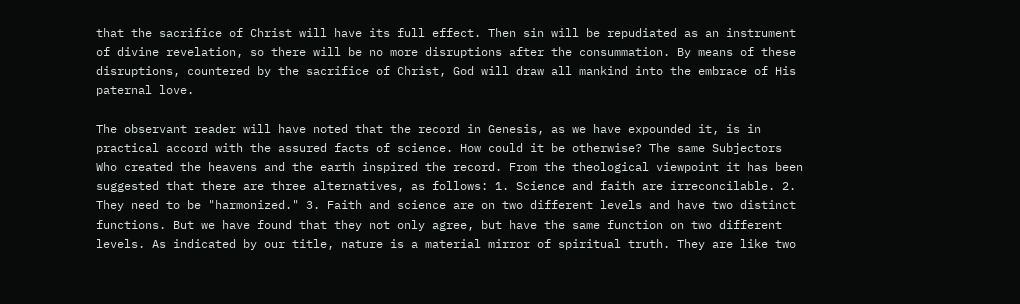that the sacrifice of Christ will have its full effect. Then sin will be repudiated as an instrument of divine revelation, so there will be no more disruptions after the consummation. By means of these disruptions, countered by the sacrifice of Christ, God will draw all mankind into the embrace of His paternal love.

The observant reader will have noted that the record in Genesis, as we have expounded it, is in practical accord with the assured facts of science. How could it be otherwise? The same Subjectors Who created the heavens and the earth inspired the record. From the theological viewpoint it has been suggested that there are three alternatives, as follows: 1. Science and faith are irreconcilable. 2. They need to be "harmonized." 3. Faith and science are on two different levels and have two distinct functions. But we have found that they not only agree, but have the same function on two different levels. As indicated by our title, nature is a material mirror of spiritual truth. They are like two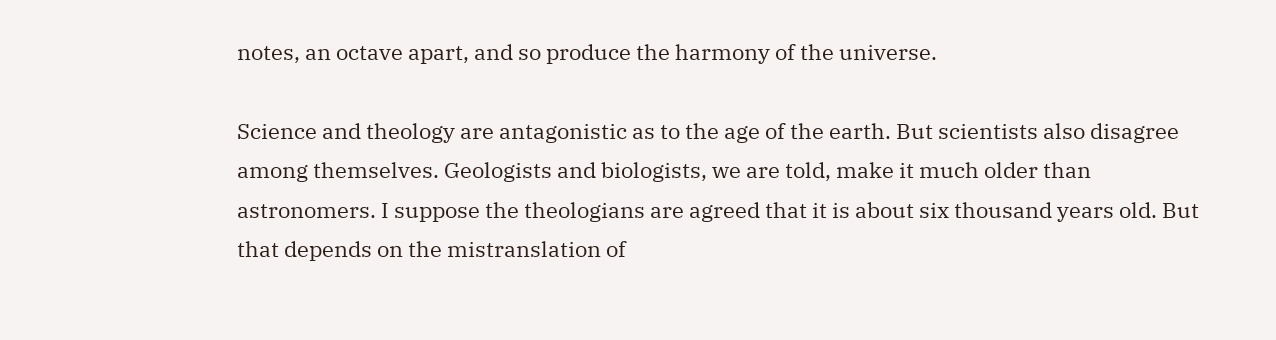notes, an octave apart, and so produce the harmony of the universe.

Science and theology are antagonistic as to the age of the earth. But scientists also disagree among themselves. Geologists and biologists, we are told, make it much older than astronomers. I suppose the theologians are agreed that it is about six thousand years old. But that depends on the mistranslation of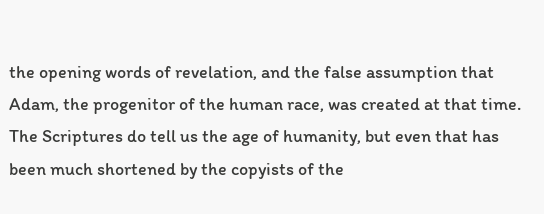the opening words of revelation, and the false assumption that Adam, the progenitor of the human race, was created at that time. The Scriptures do tell us the age of humanity, but even that has been much shortened by the copyists of the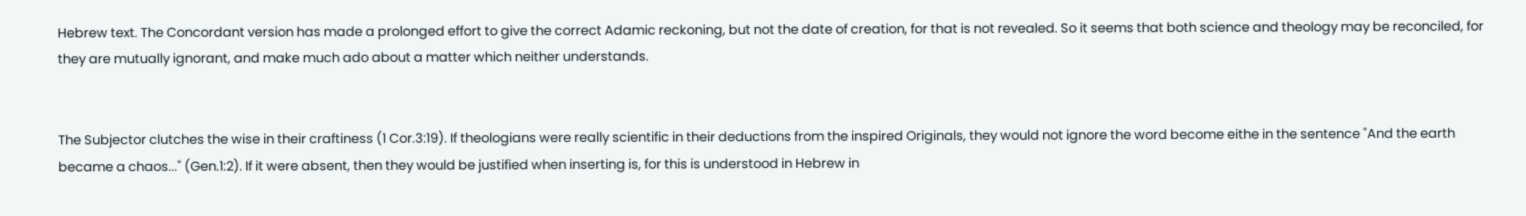Hebrew text. The Concordant version has made a prolonged effort to give the correct Adamic reckoning, but not the date of creation, for that is not revealed. So it seems that both science and theology may be reconciled, for they are mutually ignorant, and make much ado about a matter which neither understands.


The Subjector clutches the wise in their craftiness (1 Cor.3:19). If theologians were really scientific in their deductions from the inspired Originals, they would not ignore the word become eithe in the sentence "And the earth became a chaos..." (Gen.1:2). If it were absent, then they would be justified when inserting is, for this is understood in Hebrew in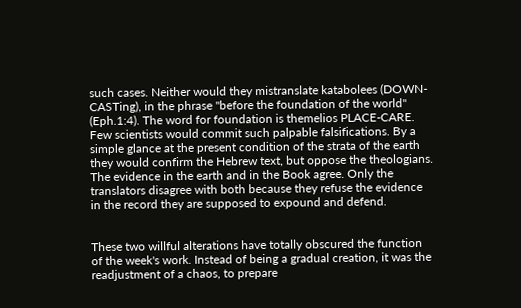such cases. Neither would they mistranslate katabolees (DOWN-CASTing), in the phrase "before the foundation of the world" (Eph.1:4). The word for foundation is themelios PLACE-CARE. Few scientists would commit such palpable falsifications. By a simple glance at the present condition of the strata of the earth they would confirm the Hebrew text, but oppose the theologians. The evidence in the earth and in the Book agree. Only the translators disagree with both because they refuse the evidence in the record they are supposed to expound and defend.


These two willful alterations have totally obscured the function of the week's work. Instead of being a gradual creation, it was the readjustment of a chaos, to prepare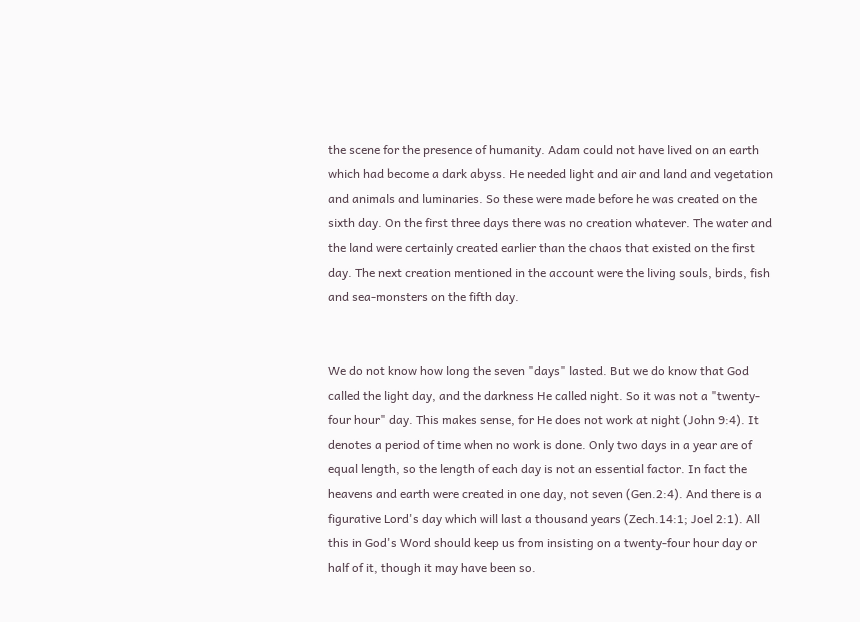the scene for the presence of humanity. Adam could not have lived on an earth which had become a dark abyss. He needed light and air and land and vegetation and animals and luminaries. So these were made before he was created on the sixth day. On the first three days there was no creation whatever. The water and the land were certainly created earlier than the chaos that existed on the first day. The next creation mentioned in the account were the living souls, birds, fish and sea-monsters on the fifth day.


We do not know how long the seven "days" lasted. But we do know that God called the light day, and the darkness He called night. So it was not a "twenty-four hour" day. This makes sense, for He does not work at night (John 9:4). It denotes a period of time when no work is done. Only two days in a year are of equal length, so the length of each day is not an essential factor. In fact the heavens and earth were created in one day, not seven (Gen.2:4). And there is a figurative Lord's day which will last a thousand years (Zech.14:1; Joel 2:1). All this in God's Word should keep us from insisting on a twenty-four hour day or half of it, though it may have been so.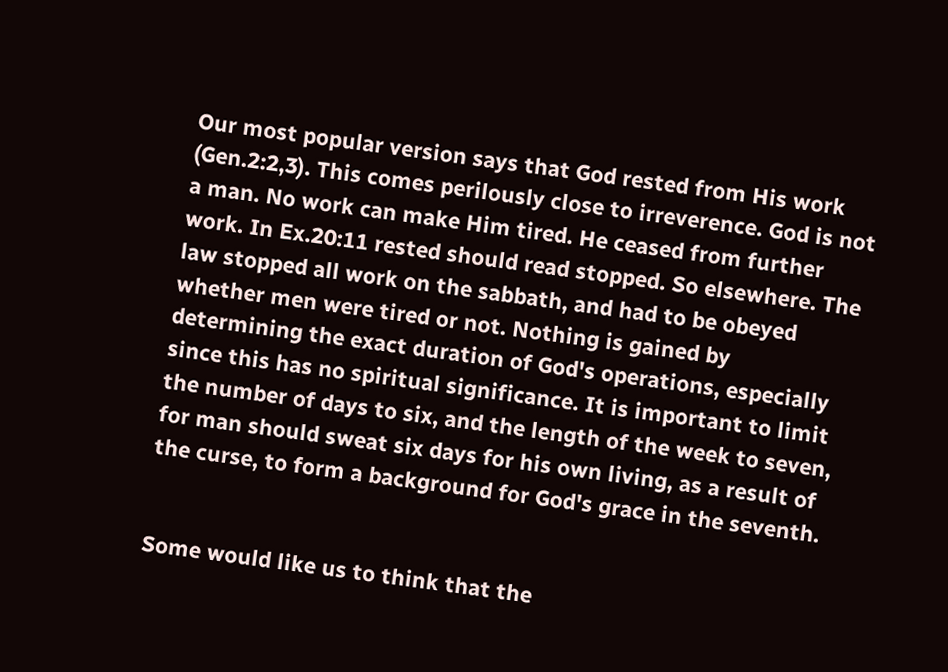Our most popular version says that God rested from His work (Gen.2:2,3). This comes perilously close to irreverence. God is not a man. No work can make Him tired. He ceased from further work. In Ex.20:11 rested should read stopped. So elsewhere. The law stopped all work on the sabbath, and had to be obeyed whether men were tired or not. Nothing is gained by determining the exact duration of God's operations, especially since this has no spiritual significance. It is important to limit the number of days to six, and the length of the week to seven, for man should sweat six days for his own living, as a result of the curse, to form a background for God's grace in the seventh.


Some would like us to think that the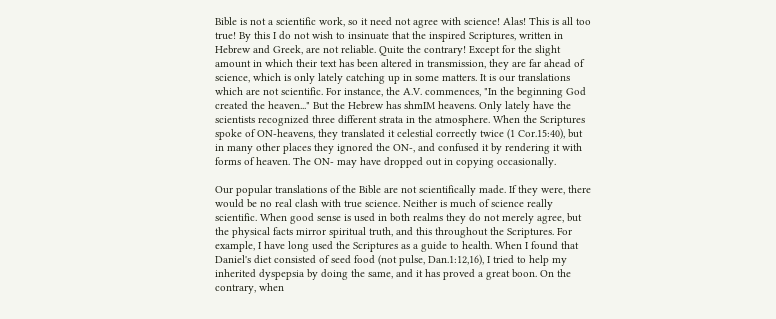Bible is not a scientific work, so it need not agree with science! Alas! This is all too true! By this I do not wish to insinuate that the inspired Scriptures, written in Hebrew and Greek, are not reliable. Quite the contrary! Except for the slight amount in which their text has been altered in transmission, they are far ahead of science, which is only lately catching up in some matters. It is our translations which are not scientific. For instance, the A.V. commences, "In the beginning God created the heaven..." But the Hebrew has shmIM heavens. Only lately have the scientists recognized three different strata in the atmosphere. When the Scriptures spoke of ON-heavens, they translated it celestial correctly twice (1 Cor.15:40), but in many other places they ignored the ON-, and confused it by rendering it with forms of heaven. The ON- may have dropped out in copying occasionally.

Our popular translations of the Bible are not scientifically made. If they were, there would be no real clash with true science. Neither is much of science really scientific. When good sense is used in both realms they do not merely agree, but the physical facts mirror spiritual truth, and this throughout the Scriptures. For example, I have long used the Scriptures as a guide to health. When I found that Daniel's diet consisted of seed food (not pulse, Dan.1:12,16), I tried to help my inherited dyspepsia by doing the same, and it has proved a great boon. On the contrary, when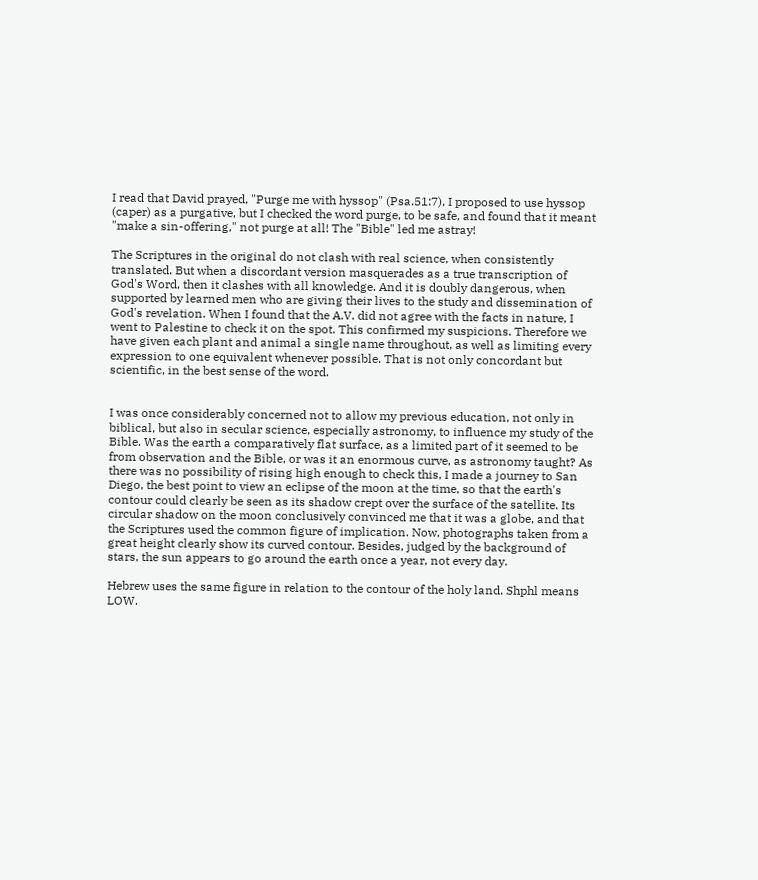I read that David prayed, "Purge me with hyssop" (Psa.51:7), I proposed to use hyssop (caper) as a purgative, but I checked the word purge, to be safe, and found that it meant "make a sin-offering," not purge at all! The "Bible" led me astray!

The Scriptures in the original do not clash with real science, when consistently translated. But when a discordant version masquerades as a true transcription of God's Word, then it clashes with all knowledge. And it is doubly dangerous, when supported by learned men who are giving their lives to the study and dissemination of God's revelation. When I found that the A.V. did not agree with the facts in nature, I went to Palestine to check it on the spot. This confirmed my suspicions. Therefore we have given each plant and animal a single name throughout, as well as limiting every expression to one equivalent whenever possible. That is not only concordant but scientific, in the best sense of the word.


I was once considerably concerned not to allow my previous education, not only in biblical, but also in secular science, especially astronomy, to influence my study of the Bible. Was the earth a comparatively flat surface, as a limited part of it seemed to be from observation and the Bible, or was it an enormous curve, as astronomy taught? As there was no possibility of rising high enough to check this, I made a journey to San Diego, the best point to view an eclipse of the moon at the time, so that the earth's contour could clearly be seen as its shadow crept over the surface of the satellite. Its circular shadow on the moon conclusively convinced me that it was a globe, and that the Scriptures used the common figure of implication. Now, photographs taken from a great height clearly show its curved contour. Besides, judged by the background of stars, the sun appears to go around the earth once a year, not every day.

Hebrew uses the same figure in relation to the contour of the holy land. Shphl means LOW.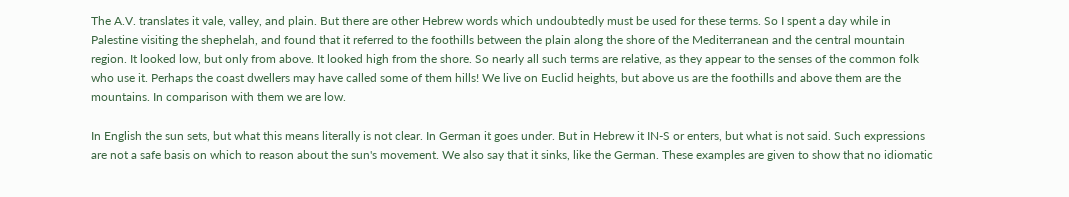The A.V. translates it vale, valley, and plain. But there are other Hebrew words which undoubtedly must be used for these terms. So I spent a day while in Palestine visiting the shephelah, and found that it referred to the foothills between the plain along the shore of the Mediterranean and the central mountain region. It looked low, but only from above. It looked high from the shore. So nearly all such terms are relative, as they appear to the senses of the common folk who use it. Perhaps the coast dwellers may have called some of them hills! We live on Euclid heights, but above us are the foothills and above them are the mountains. In comparison with them we are low.

In English the sun sets, but what this means literally is not clear. In German it goes under. But in Hebrew it IN-S or enters, but what is not said. Such expressions are not a safe basis on which to reason about the sun's movement. We also say that it sinks, like the German. These examples are given to show that no idiomatic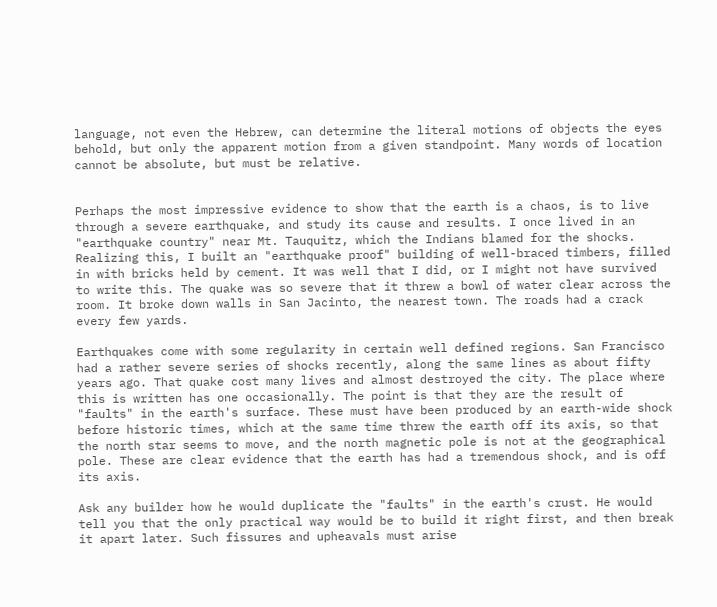language, not even the Hebrew, can determine the literal motions of objects the eyes behold, but only the apparent motion from a given standpoint. Many words of location cannot be absolute, but must be relative.


Perhaps the most impressive evidence to show that the earth is a chaos, is to live through a severe earthquake, and study its cause and results. I once lived in an "earthquake country" near Mt. Tauquitz, which the Indians blamed for the shocks. Realizing this, I built an "earthquake proof" building of well-braced timbers, filled in with bricks held by cement. It was well that I did, or I might not have survived to write this. The quake was so severe that it threw a bowl of water clear across the room. It broke down walls in San Jacinto, the nearest town. The roads had a crack every few yards.

Earthquakes come with some regularity in certain well defined regions. San Francisco had a rather severe series of shocks recently, along the same lines as about fifty years ago. That quake cost many lives and almost destroyed the city. The place where this is written has one occasionally. The point is that they are the result of "faults" in the earth's surface. These must have been produced by an earth-wide shock before historic times, which at the same time threw the earth off its axis, so that the north star seems to move, and the north magnetic pole is not at the geographical pole. These are clear evidence that the earth has had a tremendous shock, and is off its axis.

Ask any builder how he would duplicate the "faults" in the earth's crust. He would tell you that the only practical way would be to build it right first, and then break it apart later. Such fissures and upheavals must arise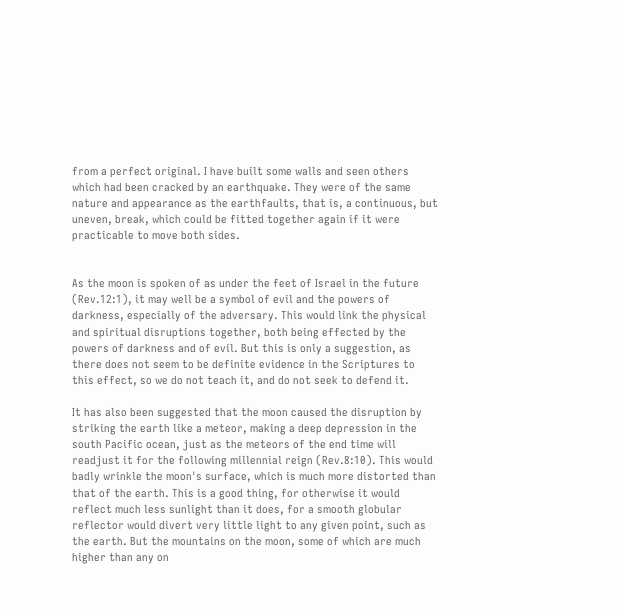from a perfect original. I have built some walls and seen others which had been cracked by an earthquake. They were of the same nature and appearance as the earthfaults, that is, a continuous, but uneven, break, which could be fitted together again if it were practicable to move both sides.


As the moon is spoken of as under the feet of Israel in the future (Rev.12:1), it may well be a symbol of evil and the powers of darkness, especially of the adversary. This would link the physical and spiritual disruptions together, both being effected by the powers of darkness and of evil. But this is only a suggestion, as there does not seem to be definite evidence in the Scriptures to this effect, so we do not teach it, and do not seek to defend it.

It has also been suggested that the moon caused the disruption by striking the earth like a meteor, making a deep depression in the south Pacific ocean, just as the meteors of the end time will readjust it for the following millennial reign (Rev.8:10). This would badly wrinkle the moon's surface, which is much more distorted than that of the earth. This is a good thing, for otherwise it would reflect much less sunlight than it does, for a smooth globular reflector would divert very little light to any given point, such as the earth. But the mountains on the moon, some of which are much higher than any on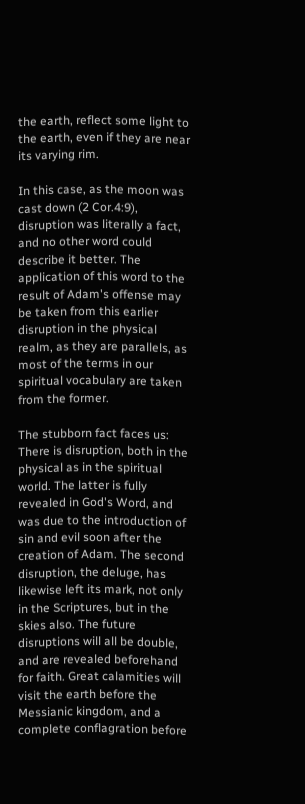the earth, reflect some light to the earth, even if they are near its varying rim.

In this case, as the moon was cast down (2 Cor.4:9), disruption was literally a fact, and no other word could describe it better. The application of this word to the result of Adam's offense may be taken from this earlier disruption in the physical realm, as they are parallels, as most of the terms in our spiritual vocabulary are taken from the former.

The stubborn fact faces us: There is disruption, both in the physical as in the spiritual world. The latter is fully revealed in God's Word, and was due to the introduction of sin and evil soon after the creation of Adam. The second disruption, the deluge, has likewise left its mark, not only in the Scriptures, but in the skies also. The future disruptions will all be double, and are revealed beforehand for faith. Great calamities will visit the earth before the Messianic kingdom, and a complete conflagration before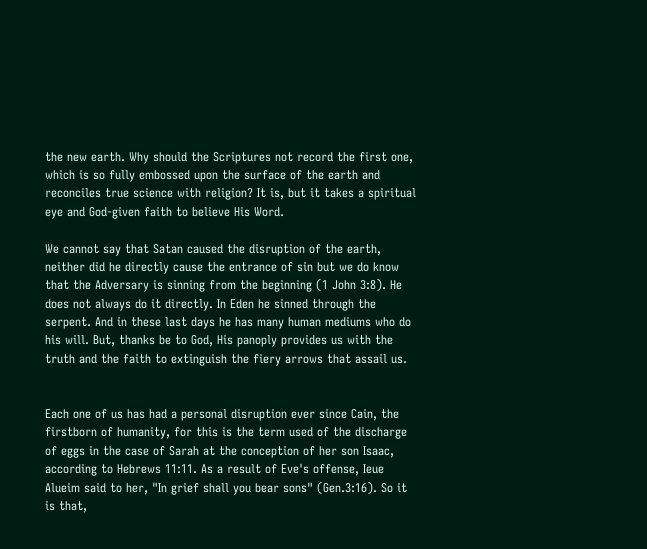the new earth. Why should the Scriptures not record the first one, which is so fully embossed upon the surface of the earth and reconciles true science with religion? It is, but it takes a spiritual eye and God-given faith to believe His Word.

We cannot say that Satan caused the disruption of the earth, neither did he directly cause the entrance of sin but we do know that the Adversary is sinning from the beginning (1 John 3:8). He does not always do it directly. In Eden he sinned through the serpent. And in these last days he has many human mediums who do his will. But, thanks be to God, His panoply provides us with the truth and the faith to extinguish the fiery arrows that assail us.


Each one of us has had a personal disruption ever since Cain, the firstborn of humanity, for this is the term used of the discharge of eggs in the case of Sarah at the conception of her son Isaac, according to Hebrews 11:11. As a result of Eve's offense, Ieue Alueim said to her, "In grief shall you bear sons" (Gen.3:16). So it is that,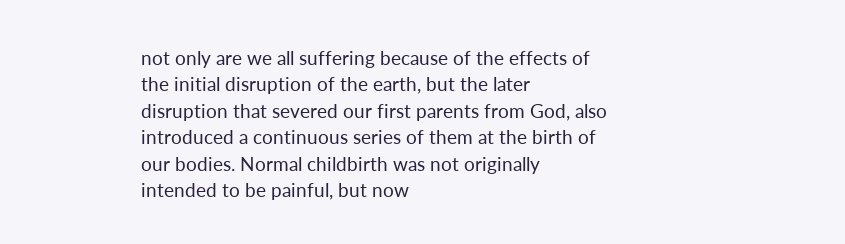not only are we all suffering because of the effects of the initial disruption of the earth, but the later disruption that severed our first parents from God, also introduced a continuous series of them at the birth of our bodies. Normal childbirth was not originally intended to be painful, but now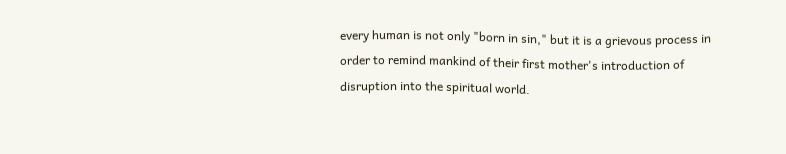every human is not only "born in sin," but it is a grievous process in order to remind mankind of their first mother's introduction of disruption into the spiritual world.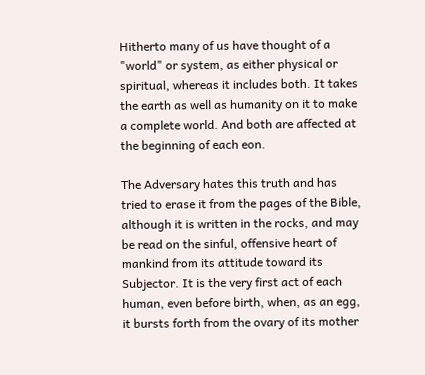Hitherto many of us have thought of a "world" or system, as either physical or spiritual, whereas it includes both. It takes the earth as well as humanity on it to make a complete world. And both are affected at the beginning of each eon.

The Adversary hates this truth and has tried to erase it from the pages of the Bible, although it is written in the rocks, and may be read on the sinful, offensive heart of mankind from its attitude toward its Subjector. It is the very first act of each human, even before birth, when, as an egg, it bursts forth from the ovary of its mother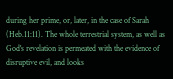during her prime, or, later, in the case of Sarah (Heb.11:11). The whole terrestrial system, as well as God's revelation is permeated with the evidence of disruptive evil, and looks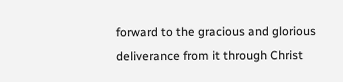forward to the gracious and glorious deliverance from it through Christ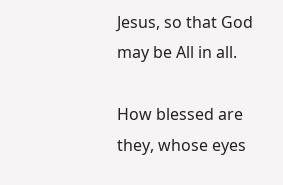Jesus, so that God may be All in all.

How blessed are they, whose eyes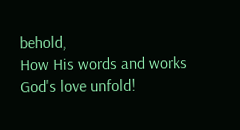behold,
How His words and works God's love unfold!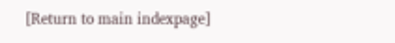[Return to main indexpage]